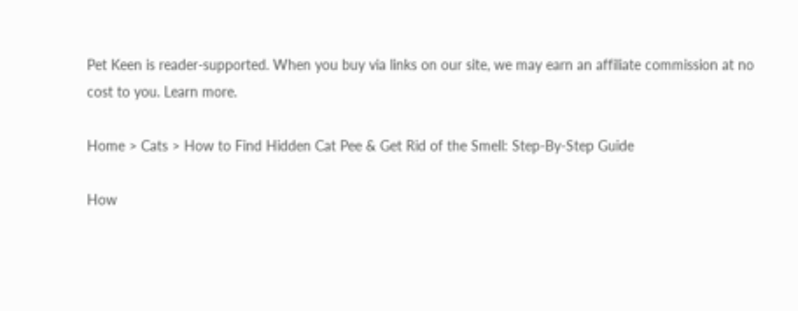Pet Keen is reader-supported. When you buy via links on our site, we may earn an affiliate commission at no cost to you. Learn more.

Home > Cats > How to Find Hidden Cat Pee & Get Rid of the Smell: Step-By-Step Guide

How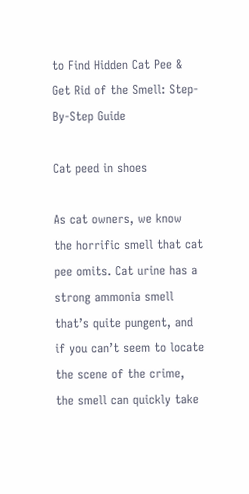to Find Hidden Cat Pee & Get Rid of the Smell: Step-By-Step Guide

Cat peed in shoes

As cat owners, we know the horrific smell that cat pee omits. Cat urine has a strong ammonia smell that’s quite pungent, and if you can’t seem to locate the scene of the crime, the smell can quickly take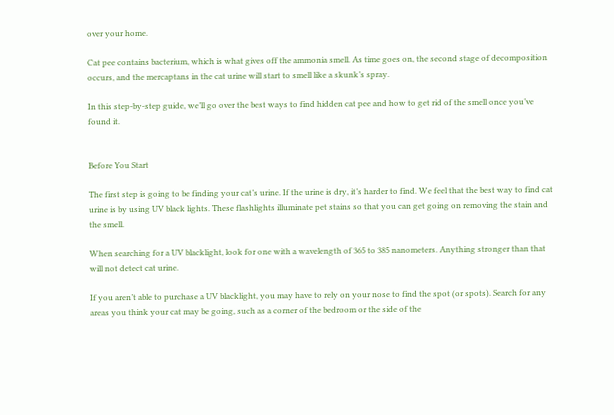over your home.

Cat pee contains bacterium, which is what gives off the ammonia smell. As time goes on, the second stage of decomposition occurs, and the mercaptans in the cat urine will start to smell like a skunk’s spray.

In this step-by-step guide, we’ll go over the best ways to find hidden cat pee and how to get rid of the smell once you’ve found it.


Before You Start

The first step is going to be finding your cat’s urine. If the urine is dry, it’s harder to find. We feel that the best way to find cat urine is by using UV black lights. These flashlights illuminate pet stains so that you can get going on removing the stain and the smell.

When searching for a UV blacklight, look for one with a wavelength of 365 to 385 nanometers. Anything stronger than that will not detect cat urine.

If you aren’t able to purchase a UV blacklight, you may have to rely on your nose to find the spot (or spots). Search for any areas you think your cat may be going, such as a corner of the bedroom or the side of the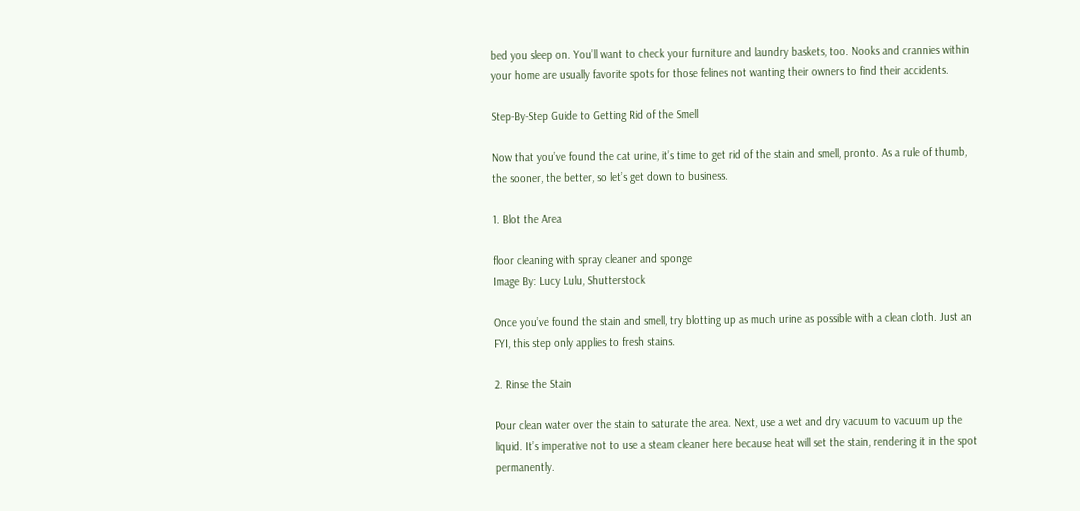bed you sleep on. You’ll want to check your furniture and laundry baskets, too. Nooks and crannies within your home are usually favorite spots for those felines not wanting their owners to find their accidents.

Step-By-Step Guide to Getting Rid of the Smell

Now that you’ve found the cat urine, it’s time to get rid of the stain and smell, pronto. As a rule of thumb, the sooner, the better, so let’s get down to business.

1. Blot the Area

floor cleaning with spray cleaner and sponge
Image By: Lucy Lulu, Shutterstock

Once you’ve found the stain and smell, try blotting up as much urine as possible with a clean cloth. Just an FYI, this step only applies to fresh stains.

2. Rinse the Stain

Pour clean water over the stain to saturate the area. Next, use a wet and dry vacuum to vacuum up the liquid. It’s imperative not to use a steam cleaner here because heat will set the stain, rendering it in the spot permanently.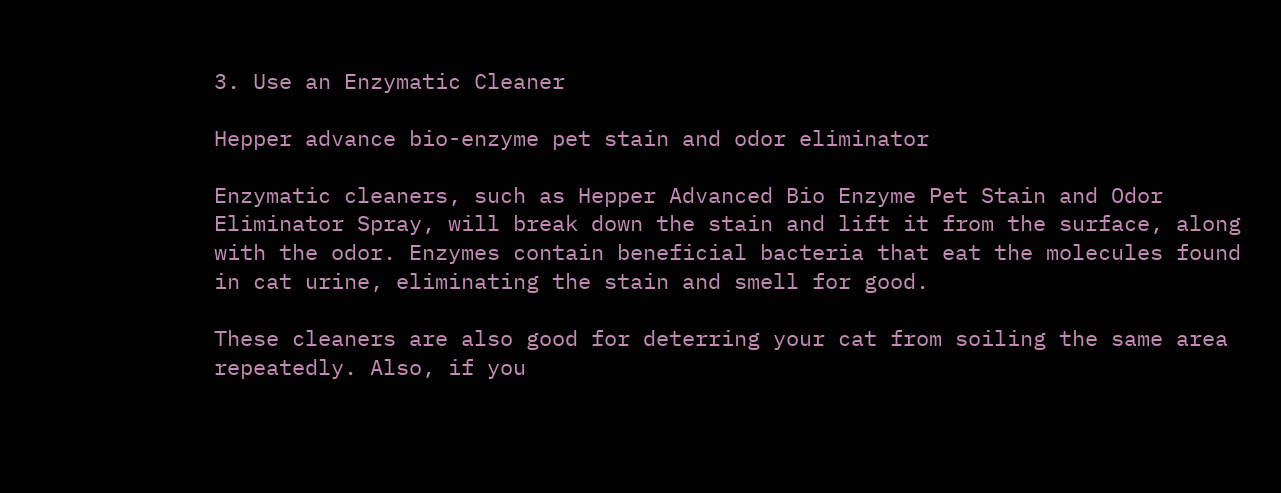3. Use an Enzymatic Cleaner

Hepper advance bio-enzyme pet stain and odor eliminator

Enzymatic cleaners, such as Hepper Advanced Bio Enzyme Pet Stain and Odor Eliminator Spray, will break down the stain and lift it from the surface, along with the odor. Enzymes contain beneficial bacteria that eat the molecules found in cat urine, eliminating the stain and smell for good.

These cleaners are also good for deterring your cat from soiling the same area repeatedly. Also, if you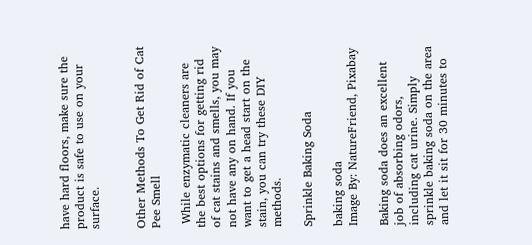have hard floors, make sure the product is safe to use on your surface.


Other Methods To Get Rid of Cat Pee Smell

 While enzymatic cleaners are the best options for getting rid of cat stains and smells, you may not have any on hand. If you want to get a head start on the stain, you can try these DIY methods.

Sprinkle Baking Soda

baking soda
Image By: NatureFriend, Pixabay

Baking soda does an excellent job of absorbing odors, including cat urine. Simply sprinkle baking soda on the area and let it sit for 30 minutes to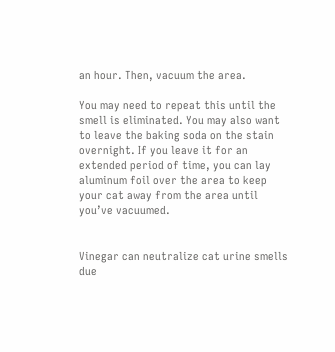an hour. Then, vacuum the area.

You may need to repeat this until the smell is eliminated. You may also want to leave the baking soda on the stain overnight. If you leave it for an extended period of time, you can lay aluminum foil over the area to keep your cat away from the area until you’ve vacuumed.


Vinegar can neutralize cat urine smells due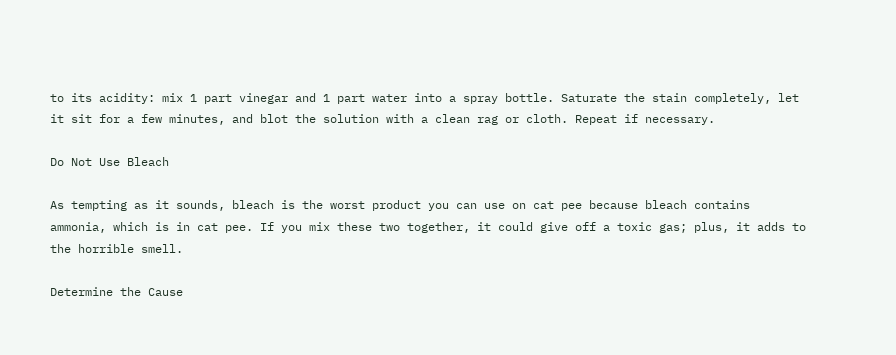to its acidity: mix 1 part vinegar and 1 part water into a spray bottle. Saturate the stain completely, let it sit for a few minutes, and blot the solution with a clean rag or cloth. Repeat if necessary.

Do Not Use Bleach

As tempting as it sounds, bleach is the worst product you can use on cat pee because bleach contains ammonia, which is in cat pee. If you mix these two together, it could give off a toxic gas; plus, it adds to the horrible smell.

Determine the Cause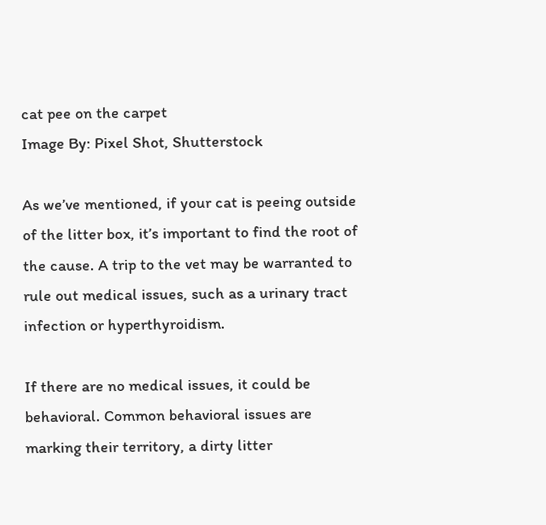cat pee on the carpet
Image By: Pixel Shot, Shutterstock

As we’ve mentioned, if your cat is peeing outside of the litter box, it’s important to find the root of the cause. A trip to the vet may be warranted to rule out medical issues, such as a urinary tract infection or hyperthyroidism.

If there are no medical issues, it could be behavioral. Common behavioral issues are marking their territory, a dirty litter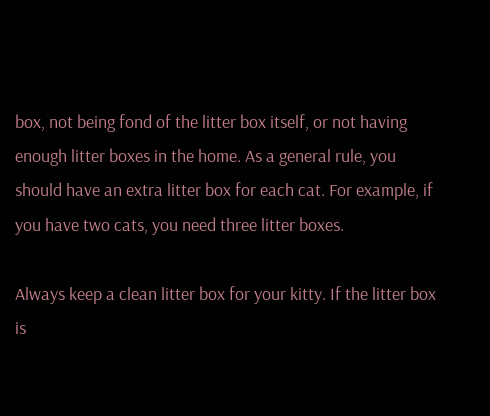box, not being fond of the litter box itself, or not having enough litter boxes in the home. As a general rule, you should have an extra litter box for each cat. For example, if you have two cats, you need three litter boxes.

Always keep a clean litter box for your kitty. If the litter box is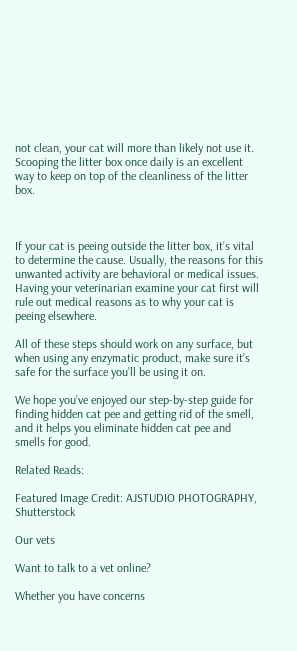not clean, your cat will more than likely not use it. Scooping the litter box once daily is an excellent way to keep on top of the cleanliness of the litter box.



If your cat is peeing outside the litter box, it’s vital to determine the cause. Usually, the reasons for this unwanted activity are behavioral or medical issues. Having your veterinarian examine your cat first will rule out medical reasons as to why your cat is peeing elsewhere.

All of these steps should work on any surface, but when using any enzymatic product, make sure it’s safe for the surface you’ll be using it on.

We hope you’ve enjoyed our step-by-step guide for finding hidden cat pee and getting rid of the smell, and it helps you eliminate hidden cat pee and smells for good.

Related Reads:

Featured Image Credit: AJSTUDIO PHOTOGRAPHY, Shutterstock

Our vets

Want to talk to a vet online?

Whether you have concerns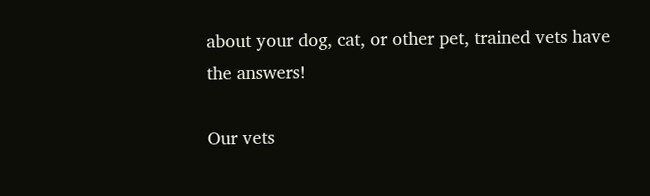about your dog, cat, or other pet, trained vets have the answers!

Our vets